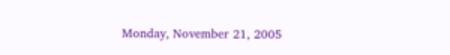Monday, November 21, 2005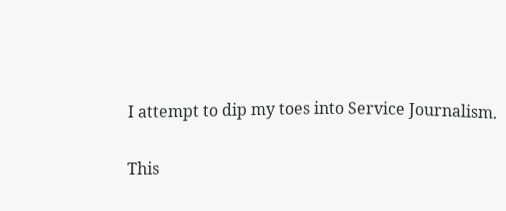I attempt to dip my toes into Service Journalism.

This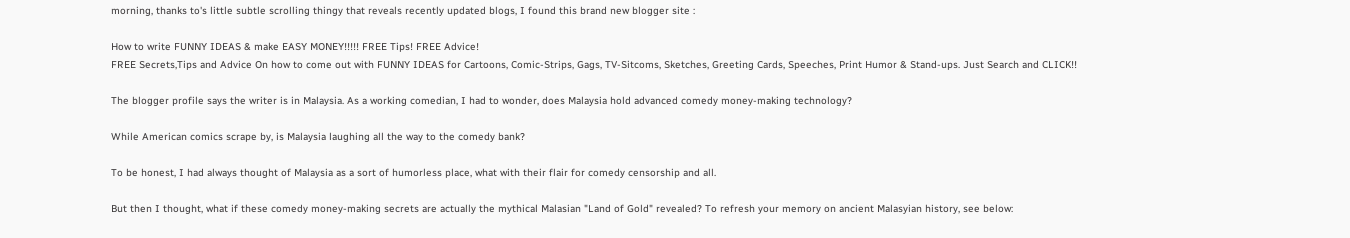morning, thanks to's little subtle scrolling thingy that reveals recently updated blogs, I found this brand new blogger site :

How to write FUNNY IDEAS & make EASY MONEY!!!!! FREE Tips! FREE Advice!
FREE Secrets,Tips and Advice On how to come out with FUNNY IDEAS for Cartoons, Comic-Strips, Gags, TV-Sitcoms, Sketches, Greeting Cards, Speeches, Print Humor & Stand-ups. Just Search and CLICK!!

The blogger profile says the writer is in Malaysia. As a working comedian, I had to wonder, does Malaysia hold advanced comedy money-making technology?

While American comics scrape by, is Malaysia laughing all the way to the comedy bank?

To be honest, I had always thought of Malaysia as a sort of humorless place, what with their flair for comedy censorship and all.

But then I thought, what if these comedy money-making secrets are actually the mythical Malasian "Land of Gold" revealed? To refresh your memory on ancient Malasyian history, see below: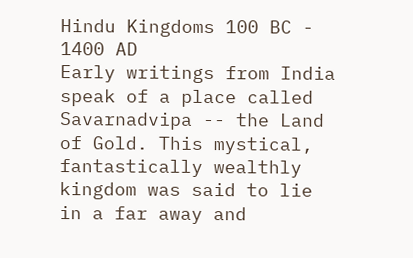Hindu Kingdoms 100 BC - 1400 AD
Early writings from India speak of a place called Savarnadvipa -- the Land of Gold. This mystical, fantastically wealthly kingdom was said to lie in a far away and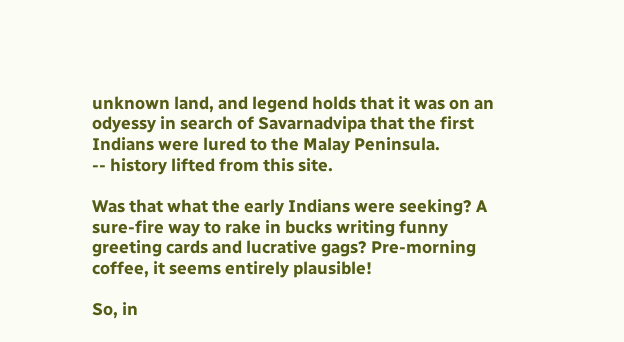unknown land, and legend holds that it was on an odyessy in search of Savarnadvipa that the first Indians were lured to the Malay Peninsula.
-- history lifted from this site.

Was that what the early Indians were seeking? A sure-fire way to rake in bucks writing funny greeting cards and lucrative gags? Pre-morning coffee, it seems entirely plausible!

So, in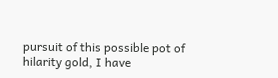pursuit of this possible pot of hilarity gold, I have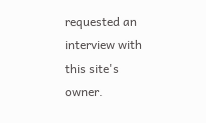requested an interview with this site's owner.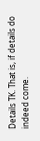Details TK. That is, if details do indeed come.